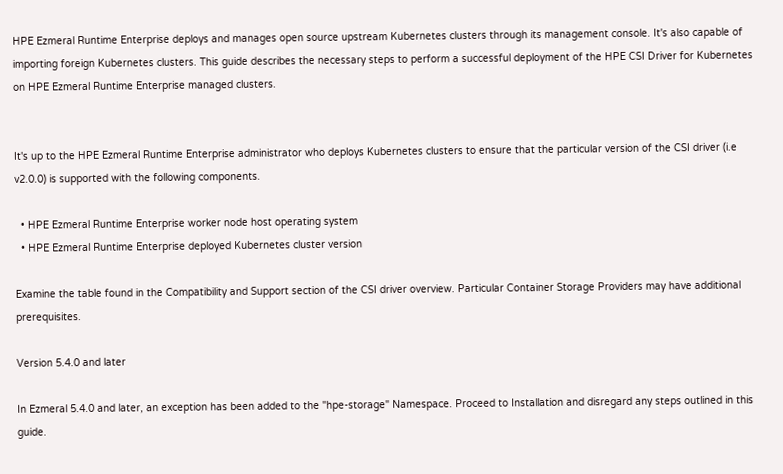HPE Ezmeral Runtime Enterprise deploys and manages open source upstream Kubernetes clusters through its management console. It's also capable of importing foreign Kubernetes clusters. This guide describes the necessary steps to perform a successful deployment of the HPE CSI Driver for Kubernetes on HPE Ezmeral Runtime Enterprise managed clusters.


It's up to the HPE Ezmeral Runtime Enterprise administrator who deploys Kubernetes clusters to ensure that the particular version of the CSI driver (i.e v2.0.0) is supported with the following components.

  • HPE Ezmeral Runtime Enterprise worker node host operating system
  • HPE Ezmeral Runtime Enterprise deployed Kubernetes cluster version

Examine the table found in the Compatibility and Support section of the CSI driver overview. Particular Container Storage Providers may have additional prerequisites.

Version 5.4.0 and later

In Ezmeral 5.4.0 and later, an exception has been added to the "hpe-storage" Namespace. Proceed to Installation and disregard any steps outlined in this guide.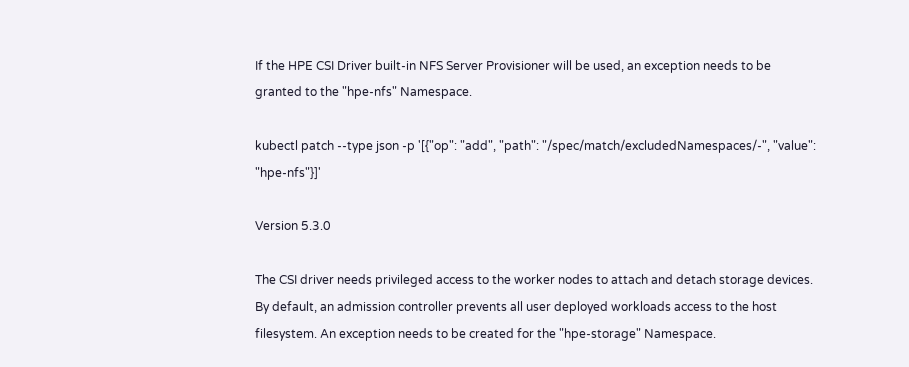If the HPE CSI Driver built-in NFS Server Provisioner will be used, an exception needs to be granted to the "hpe-nfs" Namespace.

kubectl patch --type json -p '[{"op": "add", "path": "/spec/match/excludedNamespaces/-", "value": "hpe-nfs"}]'

Version 5.3.0

The CSI driver needs privileged access to the worker nodes to attach and detach storage devices. By default, an admission controller prevents all user deployed workloads access to the host filesystem. An exception needs to be created for the "hpe-storage" Namespace.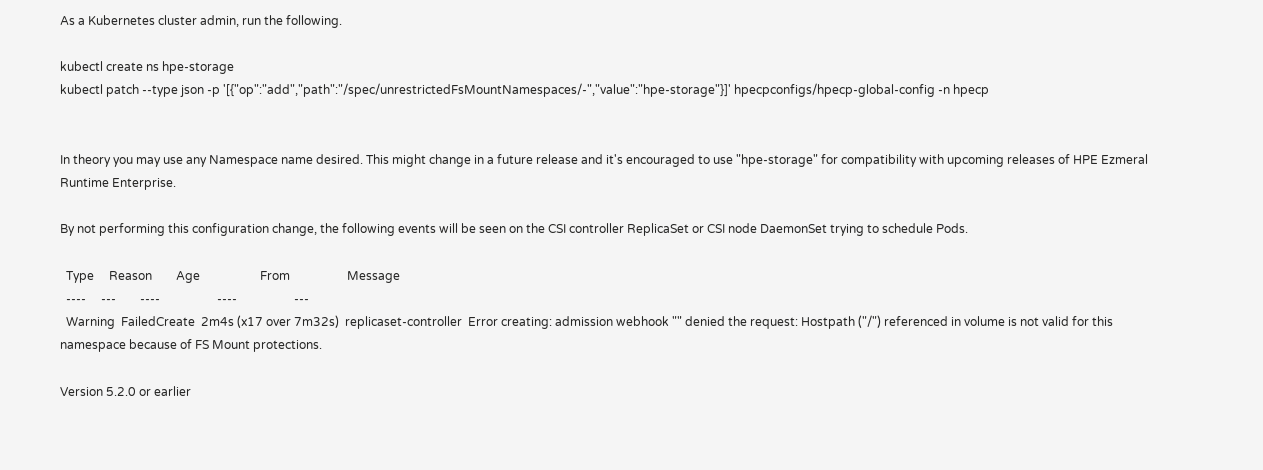As a Kubernetes cluster admin, run the following.

kubectl create ns hpe-storage
kubectl patch --type json -p '[{"op":"add","path":"/spec/unrestrictedFsMountNamespaces/-","value":"hpe-storage"}]' hpecpconfigs/hpecp-global-config -n hpecp


In theory you may use any Namespace name desired. This might change in a future release and it's encouraged to use "hpe-storage" for compatibility with upcoming releases of HPE Ezmeral Runtime Enterprise.

By not performing this configuration change, the following events will be seen on the CSI controller ReplicaSet or CSI node DaemonSet trying to schedule Pods.

  Type     Reason        Age                    From                   Message
  ----     ---        ----                   ----                   ---
  Warning  FailedCreate  2m4s (x17 over 7m32s)  replicaset-controller  Error creating: admission webhook "" denied the request: Hostpath ("/") referenced in volume is not valid for this namespace because of FS Mount protections.

Version 5.2.0 or earlier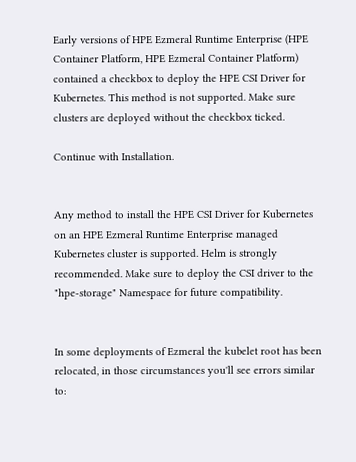Early versions of HPE Ezmeral Runtime Enterprise (HPE Container Platform, HPE Ezmeral Container Platform) contained a checkbox to deploy the HPE CSI Driver for Kubernetes. This method is not supported. Make sure clusters are deployed without the checkbox ticked.

Continue with Installation.


Any method to install the HPE CSI Driver for Kubernetes on an HPE Ezmeral Runtime Enterprise managed Kubernetes cluster is supported. Helm is strongly recommended. Make sure to deploy the CSI driver to the "hpe-storage" Namespace for future compatibility.


In some deployments of Ezmeral the kubelet root has been relocated, in those circumstances you'll see errors similar to: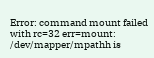Error: command mount failed with rc=32 err=mount: /dev/mapper/mpathh is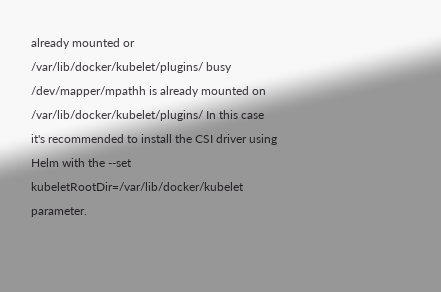already mounted or /var/lib/docker/kubelet/plugins/ busy /dev/mapper/mpathh is already mounted on /var/lib/docker/kubelet/plugins/ In this case it's recommended to install the CSI driver using Helm with the --set kubeletRootDir=/var/lib/docker/kubelet parameter.